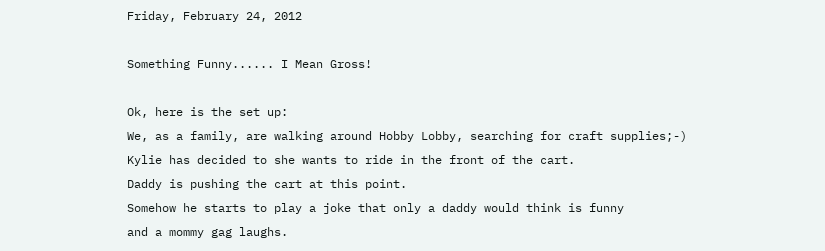Friday, February 24, 2012

Something Funny...... I Mean Gross!

Ok, here is the set up:
We, as a family, are walking around Hobby Lobby, searching for craft supplies;-)
Kylie has decided to she wants to ride in the front of the cart.
Daddy is pushing the cart at this point.
Somehow he starts to play a joke that only a daddy would think is funny
and a mommy gag laughs.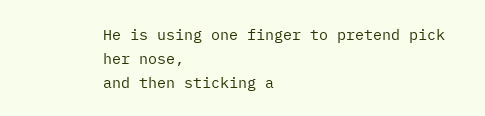He is using one finger to pretend pick her nose,
and then sticking a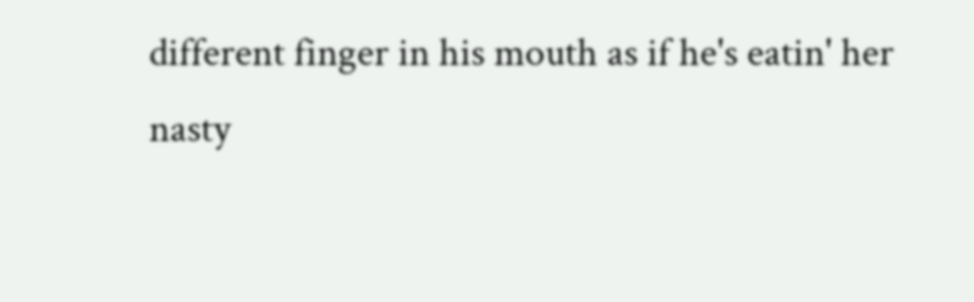different finger in his mouth as if he's eatin' her
nasty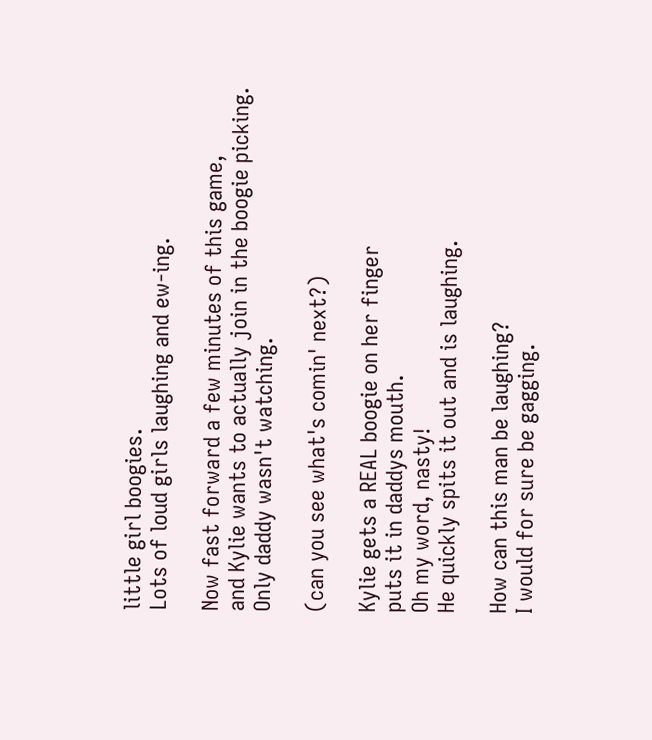little girl boogies.
Lots of loud girls laughing and ew-ing.

Now fast forward a few minutes of this game,
and Kylie wants to actually join in the boogie picking.
Only daddy wasn't watching.

(can you see what's comin' next?)

Kylie gets a REAL boogie on her finger
puts it in daddys mouth.
Oh my word, nasty!
He quickly spits it out and is laughing.

How can this man be laughing?
I would for sure be gagging.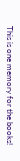This is one memory for the books!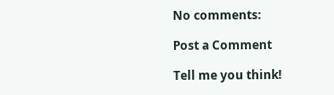No comments:

Post a Comment

Tell me you think!